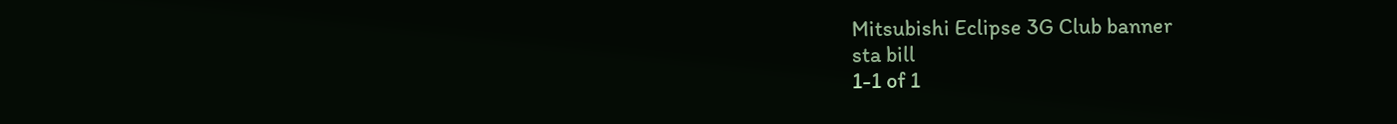Mitsubishi Eclipse 3G Club banner
sta bill
1-1 of 1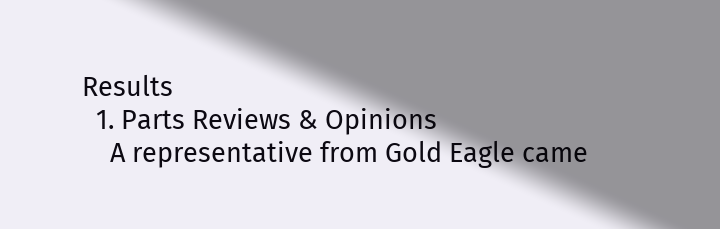Results
  1. Parts Reviews & Opinions
    A representative from Gold Eagle came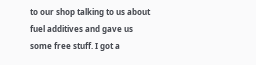to our shop talking to us about fuel additives and gave us some free stuff. I got a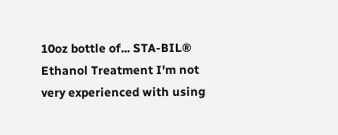10oz bottle of... STA-BIL® Ethanol Treatment I'm not very experienced with using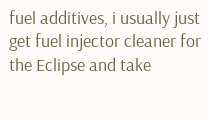fuel additives, i usually just get fuel injector cleaner for the Eclipse and take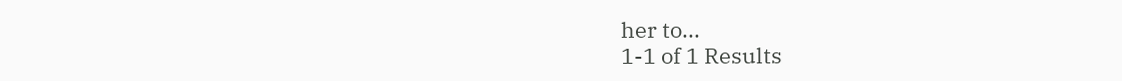her to...
1-1 of 1 Results